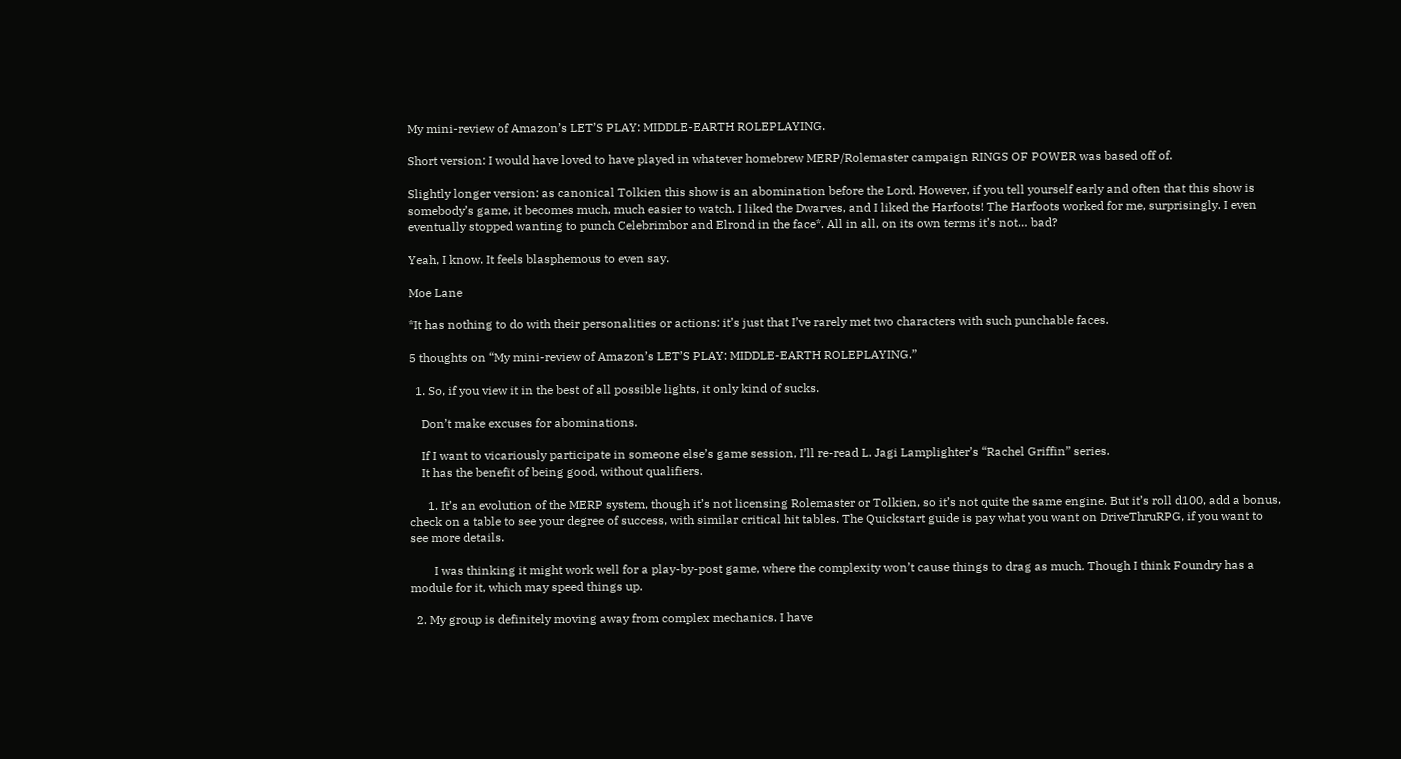My mini-review of Amazon’s LET’S PLAY: MIDDLE-EARTH ROLEPLAYING.

Short version: I would have loved to have played in whatever homebrew MERP/Rolemaster campaign RINGS OF POWER was based off of.

Slightly longer version: as canonical Tolkien this show is an abomination before the Lord. However, if you tell yourself early and often that this show is somebody’s game, it becomes much, much easier to watch. I liked the Dwarves, and I liked the Harfoots! The Harfoots worked for me, surprisingly. I even eventually stopped wanting to punch Celebrimbor and Elrond in the face*. All in all, on its own terms it’s not… bad?

Yeah, I know. It feels blasphemous to even say.

Moe Lane

*It has nothing to do with their personalities or actions: it’s just that I’ve rarely met two characters with such punchable faces.

5 thoughts on “My mini-review of Amazon’s LET’S PLAY: MIDDLE-EARTH ROLEPLAYING.”

  1. So, if you view it in the best of all possible lights, it only kind of sucks.

    Don’t make excuses for abominations.

    If I want to vicariously participate in someone else’s game session, I’ll re-read L. Jagi Lamplighter’s “Rachel Griffin” series.
    It has the benefit of being good, without qualifiers.

      1. It’s an evolution of the MERP system, though it’s not licensing Rolemaster or Tolkien, so it’s not quite the same engine. But it’s roll d100, add a bonus, check on a table to see your degree of success, with similar critical hit tables. The Quickstart guide is pay what you want on DriveThruRPG, if you want to see more details.

        I was thinking it might work well for a play-by-post game, where the complexity won’t cause things to drag as much. Though I think Foundry has a module for it, which may speed things up.

  2. My group is definitely moving away from complex mechanics. I have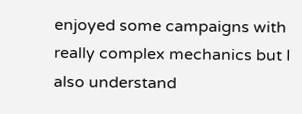enjoyed some campaigns with really complex mechanics but I also understand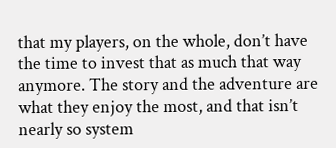that my players, on the whole, don’t have the time to invest that as much that way anymore. The story and the adventure are what they enjoy the most, and that isn’t nearly so system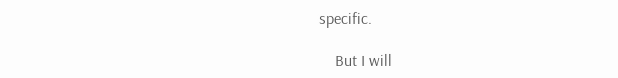specific.

    But I will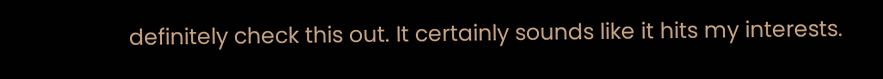definitely check this out. It certainly sounds like it hits my interests.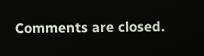Comments are closed.